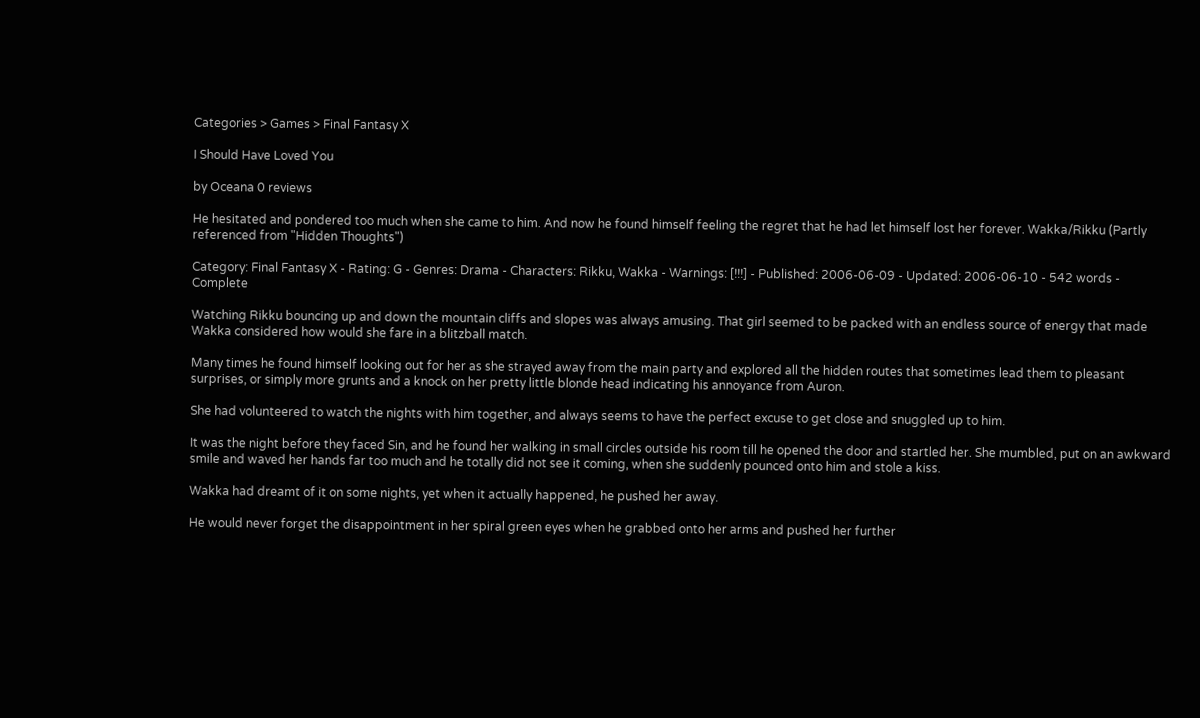Categories > Games > Final Fantasy X

I Should Have Loved You

by Oceana 0 reviews

He hesitated and pondered too much when she came to him. And now he found himself feeling the regret that he had let himself lost her forever. Wakka/Rikku (Partly referenced from "Hidden Thoughts")

Category: Final Fantasy X - Rating: G - Genres: Drama - Characters: Rikku, Wakka - Warnings: [!!!] - Published: 2006-06-09 - Updated: 2006-06-10 - 542 words - Complete

Watching Rikku bouncing up and down the mountain cliffs and slopes was always amusing. That girl seemed to be packed with an endless source of energy that made Wakka considered how would she fare in a blitzball match.

Many times he found himself looking out for her as she strayed away from the main party and explored all the hidden routes that sometimes lead them to pleasant surprises, or simply more grunts and a knock on her pretty little blonde head indicating his annoyance from Auron.

She had volunteered to watch the nights with him together, and always seems to have the perfect excuse to get close and snuggled up to him.

It was the night before they faced Sin, and he found her walking in small circles outside his room till he opened the door and startled her. She mumbled, put on an awkward smile and waved her hands far too much and he totally did not see it coming, when she suddenly pounced onto him and stole a kiss.

Wakka had dreamt of it on some nights, yet when it actually happened, he pushed her away.

He would never forget the disappointment in her spiral green eyes when he grabbed onto her arms and pushed her further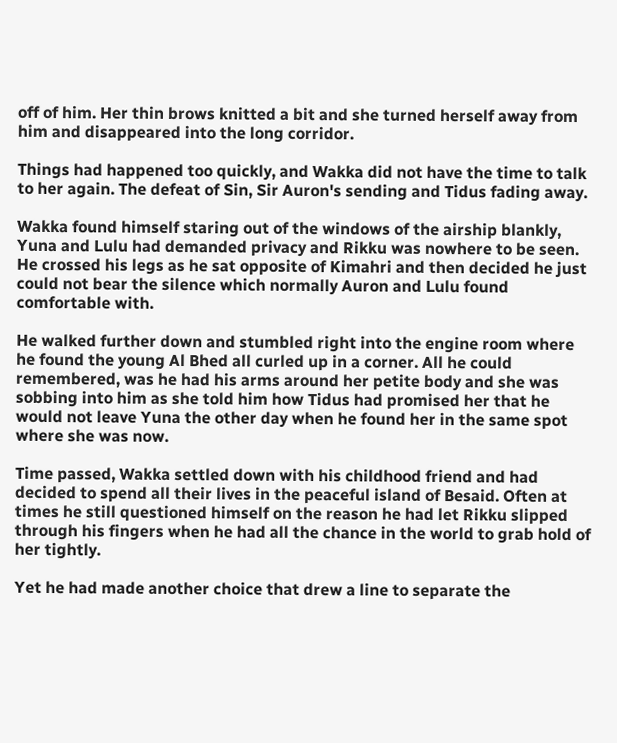off of him. Her thin brows knitted a bit and she turned herself away from him and disappeared into the long corridor.

Things had happened too quickly, and Wakka did not have the time to talk to her again. The defeat of Sin, Sir Auron's sending and Tidus fading away.

Wakka found himself staring out of the windows of the airship blankly, Yuna and Lulu had demanded privacy and Rikku was nowhere to be seen. He crossed his legs as he sat opposite of Kimahri and then decided he just could not bear the silence which normally Auron and Lulu found comfortable with.

He walked further down and stumbled right into the engine room where he found the young Al Bhed all curled up in a corner. All he could remembered, was he had his arms around her petite body and she was sobbing into him as she told him how Tidus had promised her that he would not leave Yuna the other day when he found her in the same spot where she was now.

Time passed, Wakka settled down with his childhood friend and had decided to spend all their lives in the peaceful island of Besaid. Often at times he still questioned himself on the reason he had let Rikku slipped through his fingers when he had all the chance in the world to grab hold of her tightly.

Yet he had made another choice that drew a line to separate the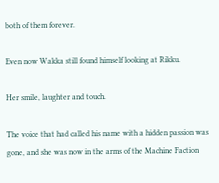both of them forever.

Even now Wakka still found himself looking at Rikku.

Her smile, laughter and touch.

The voice that had called his name with a hidden passion was gone, and she was now in the arms of the Machine Faction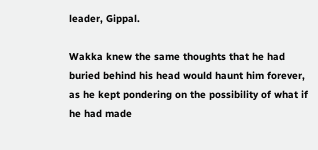leader, Gippal.

Wakka knew the same thoughts that he had buried behind his head would haunt him forever, as he kept pondering on the possibility of what if he had made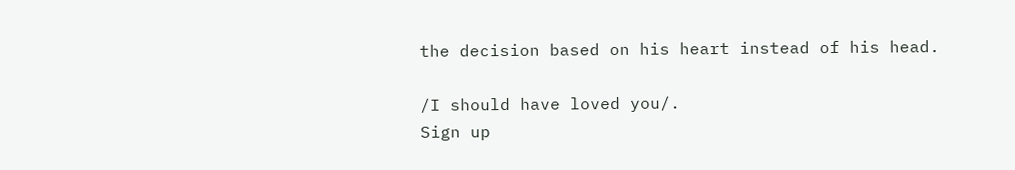the decision based on his heart instead of his head.

/I should have loved you/.
Sign up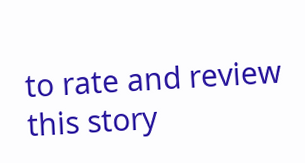to rate and review this story